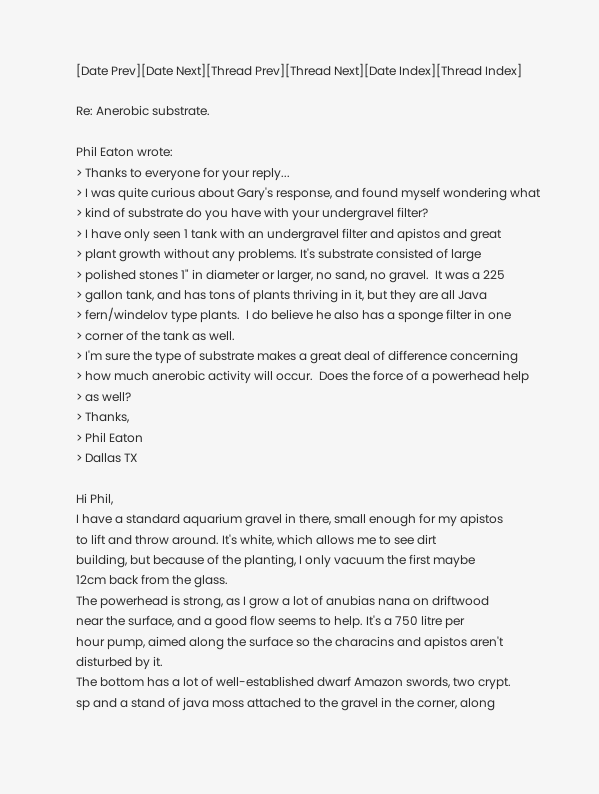[Date Prev][Date Next][Thread Prev][Thread Next][Date Index][Thread Index]

Re: Anerobic substrate.

Phil Eaton wrote:
> Thanks to everyone for your reply...
> I was quite curious about Gary's response, and found myself wondering what
> kind of substrate do you have with your undergravel filter?
> I have only seen 1 tank with an undergravel filter and apistos and great
> plant growth without any problems. It's substrate consisted of large
> polished stones 1" in diameter or larger, no sand, no gravel.  It was a 225
> gallon tank, and has tons of plants thriving in it, but they are all Java
> fern/windelov type plants.  I do believe he also has a sponge filter in one
> corner of the tank as well.
> I'm sure the type of substrate makes a great deal of difference concerning
> how much anerobic activity will occur.  Does the force of a powerhead help
> as well?
> Thanks,
> Phil Eaton
> Dallas TX

Hi Phil,
I have a standard aquarium gravel in there, small enough for my apistos
to lift and throw around. It's white, which allows me to see dirt
building, but because of the planting, I only vacuum the first maybe
12cm back from the glass.
The powerhead is strong, as I grow a lot of anubias nana on driftwood
near the surface, and a good flow seems to help. It's a 750 litre per
hour pump, aimed along the surface so the characins and apistos aren't
disturbed by it.
The bottom has a lot of well-established dwarf Amazon swords, two crypt.
sp and a stand of java moss attached to the gravel in the corner, along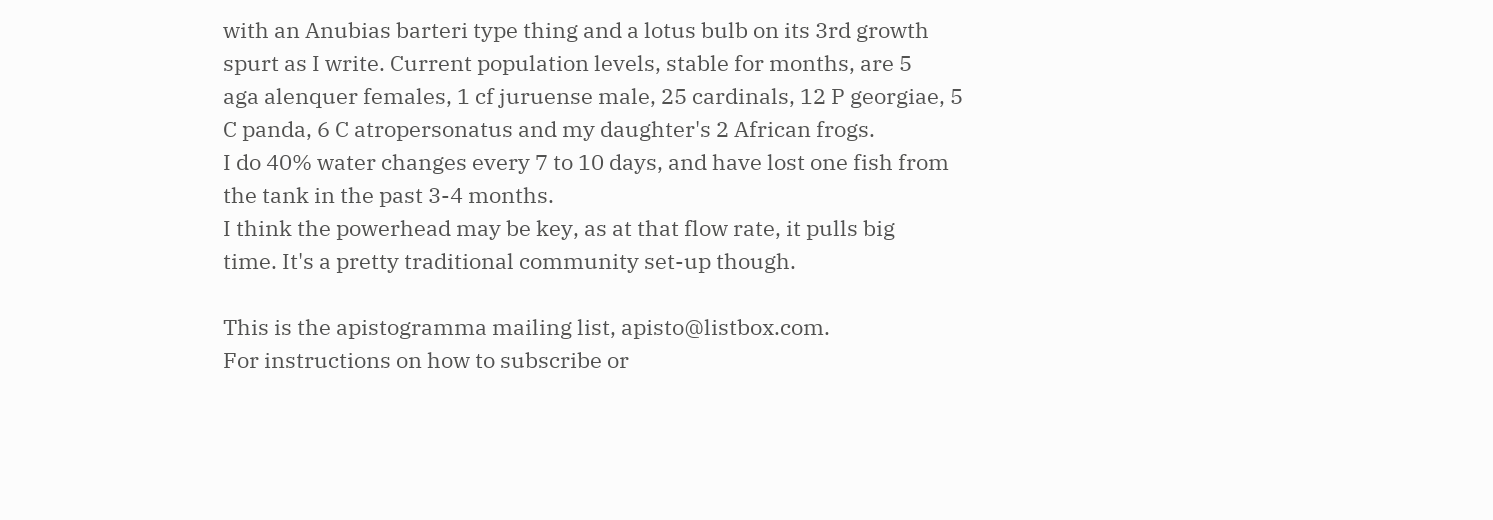with an Anubias barteri type thing and a lotus bulb on its 3rd growth
spurt as I write. Current population levels, stable for months, are 5
aga alenquer females, 1 cf juruense male, 25 cardinals, 12 P georgiae, 5
C panda, 6 C atropersonatus and my daughter's 2 African frogs.
I do 40% water changes every 7 to 10 days, and have lost one fish from
the tank in the past 3-4 months.
I think the powerhead may be key, as at that flow rate, it pulls big
time. It's a pretty traditional community set-up though.

This is the apistogramma mailing list, apisto@listbox.com.
For instructions on how to subscribe or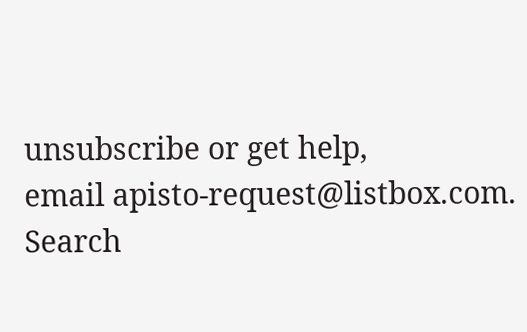unsubscribe or get help,
email apisto-request@listbox.com.
Search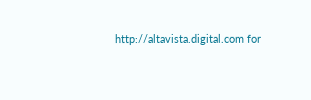http://altavista.digital.com for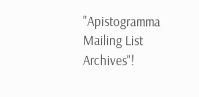"Apistogramma Mailing List Archives"!